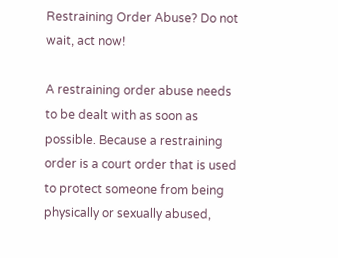Restraining Order Abuse? Do not wait, act now!

A restraining order abuse needs to be dealt with as soon as possible. Because a restraining order is a court order that is used to protect someone from being physically or sexually abused,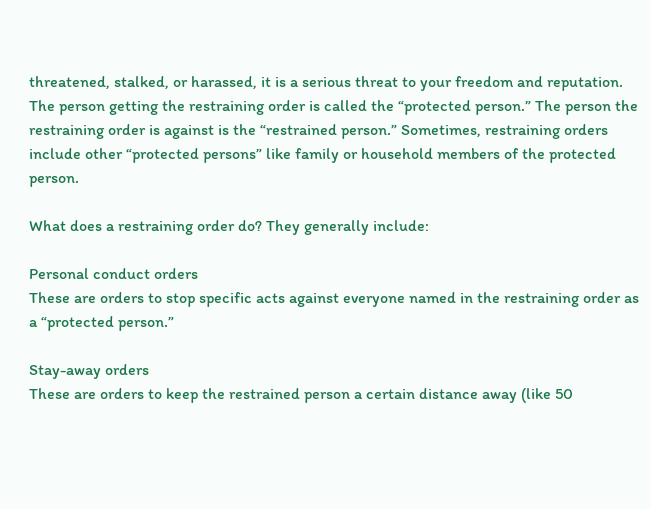threatened, stalked, or harassed, it is a serious threat to your freedom and reputation. The person getting the restraining order is called the “protected person.” The person the restraining order is against is the “restrained person.” Sometimes, restraining orders include other “protected persons” like family or household members of the protected person.

What does a restraining order do? They generally include:

Personal conduct orders
These are orders to stop specific acts against everyone named in the restraining order as a “protected person.”

Stay-away orders
These are orders to keep the restrained person a certain distance away (like 50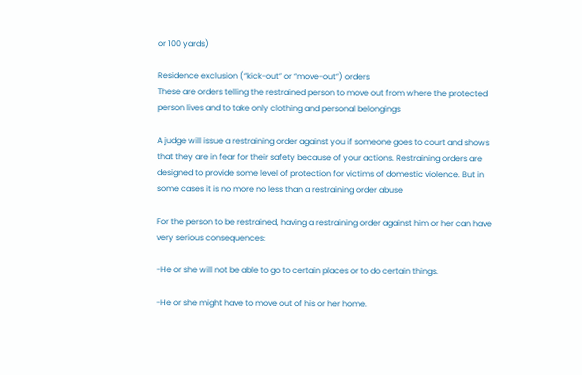or 100 yards)

Residence exclusion (“kick-out” or “move-out”) orders
These are orders telling the restrained person to move out from where the protected person lives and to take only clothing and personal belongings

A judge will issue a restraining order against you if someone goes to court and shows that they are in fear for their safety because of your actions. Restraining orders are designed to provide some level of protection for victims of domestic violence. But in some cases it is no more no less than a restraining order abuse

For the person to be restrained, having a restraining order against him or her can have very serious consequences:

-He or she will not be able to go to certain places or to do certain things.

-He or she might have to move out of his or her home.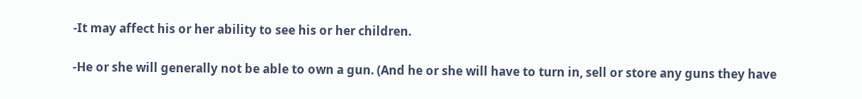-It may affect his or her ability to see his or her children.

-He or she will generally not be able to own a gun. (And he or she will have to turn in, sell or store any guns they have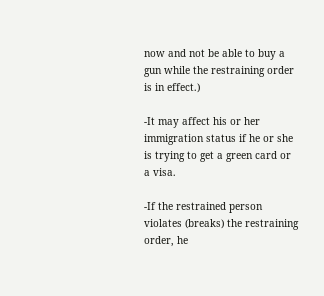now and not be able to buy a gun while the restraining order is in effect.)

-It may affect his or her immigration status if he or she is trying to get a green card or a visa.

-If the restrained person violates (breaks) the restraining order, he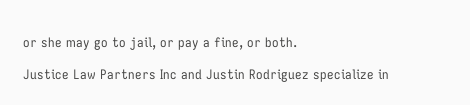or she may go to jail, or pay a fine, or both.

Justice Law Partners Inc and Justin Rodriguez specialize in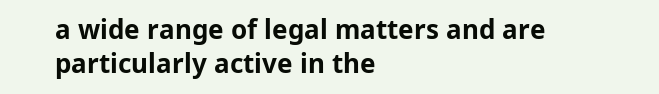a wide range of legal matters and are particularly active in the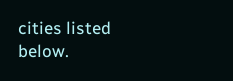cities listed below.